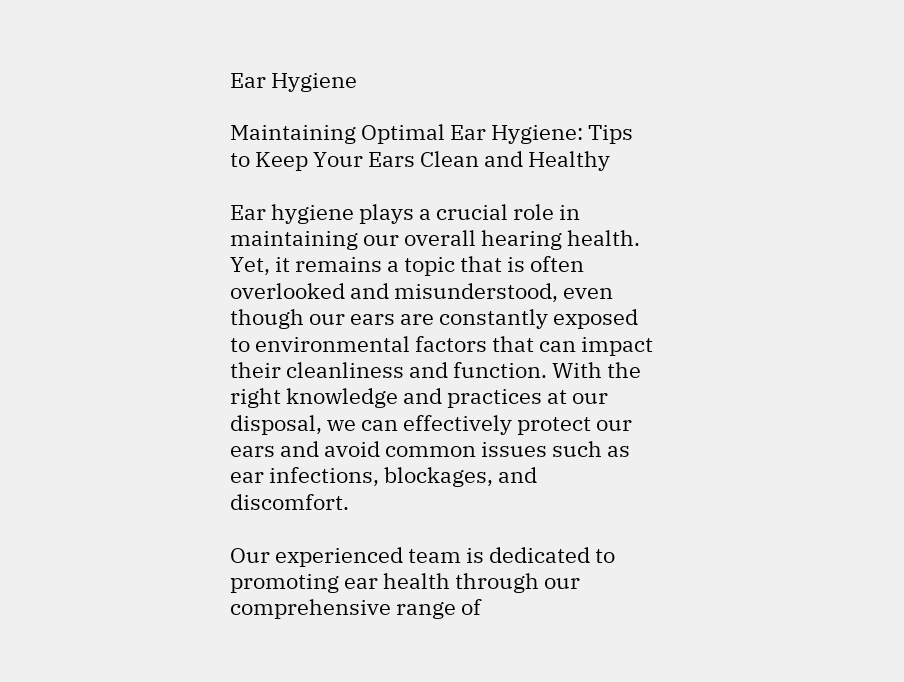Ear Hygiene

Maintaining Optimal Ear Hygiene: Tips to Keep Your Ears Clean and Healthy

Ear hygiene plays a crucial role in maintaining our overall hearing health. Yet, it remains a topic that is often overlooked and misunderstood, even though our ears are constantly exposed to environmental factors that can impact their cleanliness and function. With the right knowledge and practices at our disposal, we can effectively protect our ears and avoid common issues such as ear infections, blockages, and discomfort.

Our experienced team is dedicated to promoting ear health through our comprehensive range of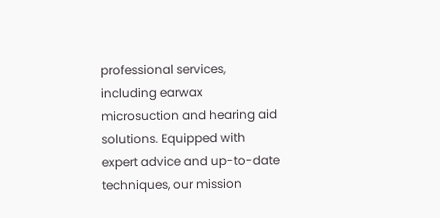professional services, including earwax microsuction and hearing aid solutions. Equipped with expert advice and up-to-date techniques, our mission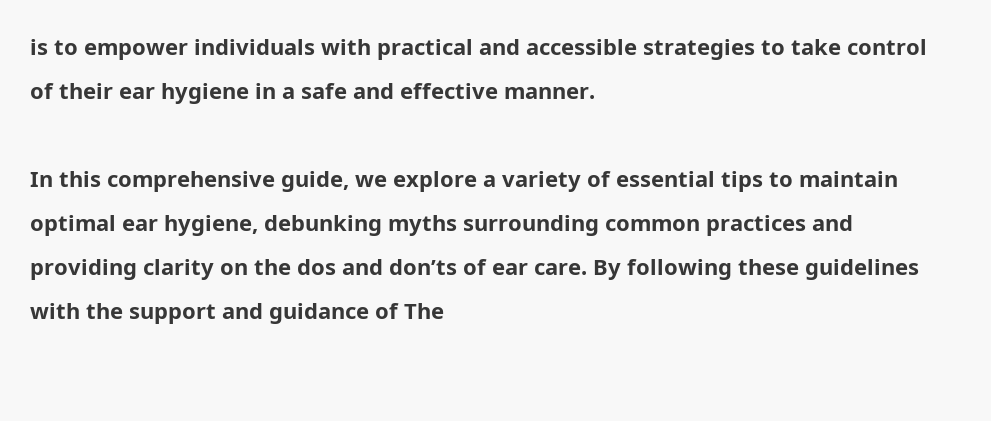is to empower individuals with practical and accessible strategies to take control of their ear hygiene in a safe and effective manner.

In this comprehensive guide, we explore a variety of essential tips to maintain optimal ear hygiene, debunking myths surrounding common practices and providing clarity on the dos and don’ts of ear care. By following these guidelines with the support and guidance of The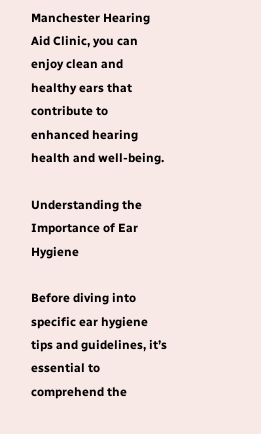Manchester Hearing Aid Clinic, you can enjoy clean and healthy ears that contribute to enhanced hearing health and well-being.

Understanding the Importance of Ear Hygiene

Before diving into specific ear hygiene tips and guidelines, it’s essential to comprehend the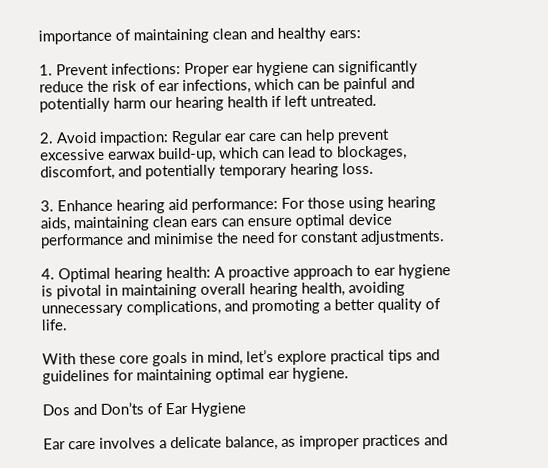importance of maintaining clean and healthy ears:

1. Prevent infections: Proper ear hygiene can significantly reduce the risk of ear infections, which can be painful and potentially harm our hearing health if left untreated.

2. Avoid impaction: Regular ear care can help prevent excessive earwax build-up, which can lead to blockages, discomfort, and potentially temporary hearing loss.

3. Enhance hearing aid performance: For those using hearing aids, maintaining clean ears can ensure optimal device performance and minimise the need for constant adjustments.

4. Optimal hearing health: A proactive approach to ear hygiene is pivotal in maintaining overall hearing health, avoiding unnecessary complications, and promoting a better quality of life.

With these core goals in mind, let’s explore practical tips and guidelines for maintaining optimal ear hygiene.

Dos and Don’ts of Ear Hygiene

Ear care involves a delicate balance, as improper practices and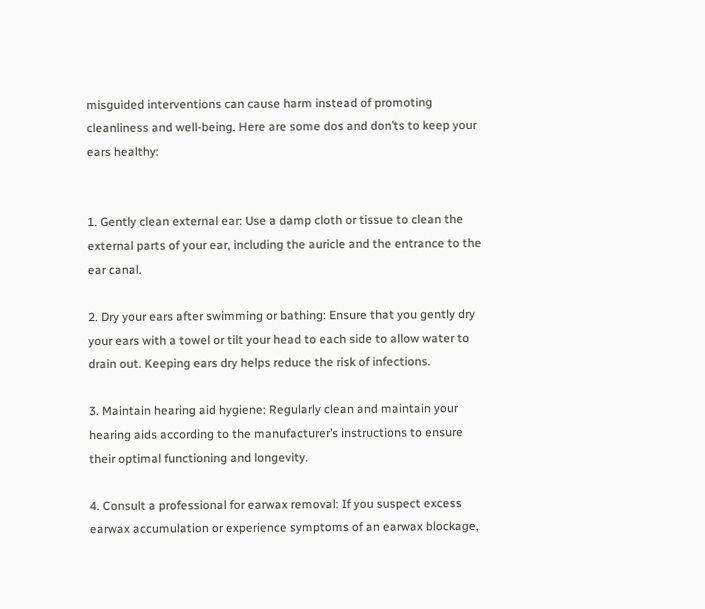misguided interventions can cause harm instead of promoting cleanliness and well-being. Here are some dos and don’ts to keep your ears healthy:


1. Gently clean external ear: Use a damp cloth or tissue to clean the external parts of your ear, including the auricle and the entrance to the ear canal.

2. Dry your ears after swimming or bathing: Ensure that you gently dry your ears with a towel or tilt your head to each side to allow water to drain out. Keeping ears dry helps reduce the risk of infections.

3. Maintain hearing aid hygiene: Regularly clean and maintain your hearing aids according to the manufacturer’s instructions to ensure their optimal functioning and longevity.

4. Consult a professional for earwax removal: If you suspect excess earwax accumulation or experience symptoms of an earwax blockage,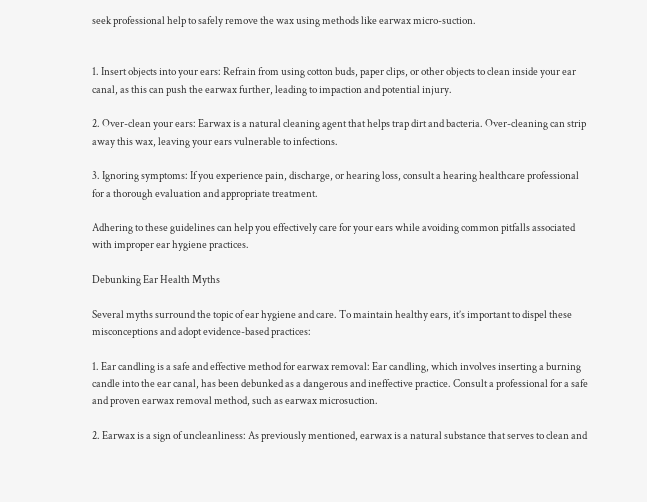seek professional help to safely remove the wax using methods like earwax micro-suction.


1. Insert objects into your ears: Refrain from using cotton buds, paper clips, or other objects to clean inside your ear canal, as this can push the earwax further, leading to impaction and potential injury.

2. Over-clean your ears: Earwax is a natural cleaning agent that helps trap dirt and bacteria. Over-cleaning can strip away this wax, leaving your ears vulnerable to infections.

3. Ignoring symptoms: If you experience pain, discharge, or hearing loss, consult a hearing healthcare professional for a thorough evaluation and appropriate treatment.

Adhering to these guidelines can help you effectively care for your ears while avoiding common pitfalls associated with improper ear hygiene practices.

Debunking Ear Health Myths

Several myths surround the topic of ear hygiene and care. To maintain healthy ears, it’s important to dispel these misconceptions and adopt evidence-based practices:

1. Ear candling is a safe and effective method for earwax removal: Ear candling, which involves inserting a burning candle into the ear canal, has been debunked as a dangerous and ineffective practice. Consult a professional for a safe and proven earwax removal method, such as earwax microsuction.

2. Earwax is a sign of uncleanliness: As previously mentioned, earwax is a natural substance that serves to clean and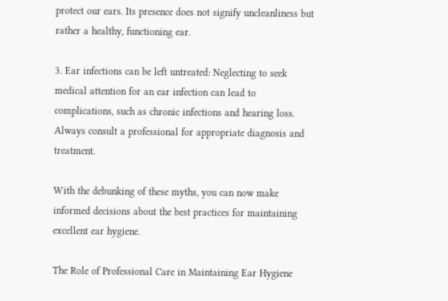protect our ears. Its presence does not signify uncleanliness but rather a healthy, functioning ear.

3. Ear infections can be left untreated: Neglecting to seek medical attention for an ear infection can lead to complications, such as chronic infections and hearing loss. Always consult a professional for appropriate diagnosis and treatment.

With the debunking of these myths, you can now make informed decisions about the best practices for maintaining excellent ear hygiene.

The Role of Professional Care in Maintaining Ear Hygiene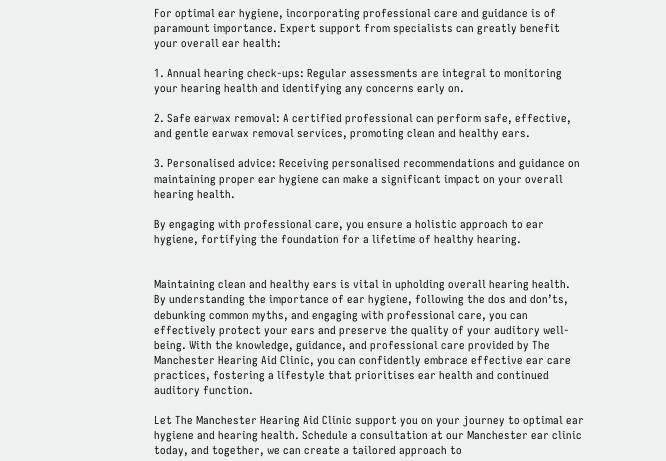For optimal ear hygiene, incorporating professional care and guidance is of paramount importance. Expert support from specialists can greatly benefit your overall ear health:

1. Annual hearing check-ups: Regular assessments are integral to monitoring your hearing health and identifying any concerns early on.

2. Safe earwax removal: A certified professional can perform safe, effective, and gentle earwax removal services, promoting clean and healthy ears.

3. Personalised advice: Receiving personalised recommendations and guidance on maintaining proper ear hygiene can make a significant impact on your overall hearing health.

By engaging with professional care, you ensure a holistic approach to ear hygiene, fortifying the foundation for a lifetime of healthy hearing.


Maintaining clean and healthy ears is vital in upholding overall hearing health. By understanding the importance of ear hygiene, following the dos and don’ts, debunking common myths, and engaging with professional care, you can effectively protect your ears and preserve the quality of your auditory well-being. With the knowledge, guidance, and professional care provided by The Manchester Hearing Aid Clinic, you can confidently embrace effective ear care practices, fostering a lifestyle that prioritises ear health and continued auditory function.

Let The Manchester Hearing Aid Clinic support you on your journey to optimal ear hygiene and hearing health. Schedule a consultation at our Manchester ear clinic today, and together, we can create a tailored approach to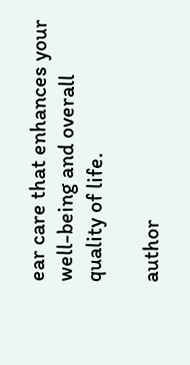ear care that enhances your well-being and overall quality of life.

author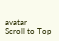avatar
Scroll to Top